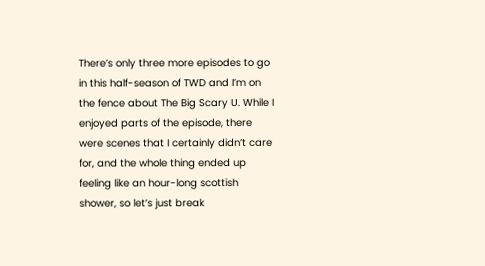There’s only three more episodes to go in this half-season of TWD and I’m on the fence about The Big Scary U. While I enjoyed parts of the episode, there were scenes that I certainly didn’t care for, and the whole thing ended up feeling like an hour-long scottish shower, so let’s just break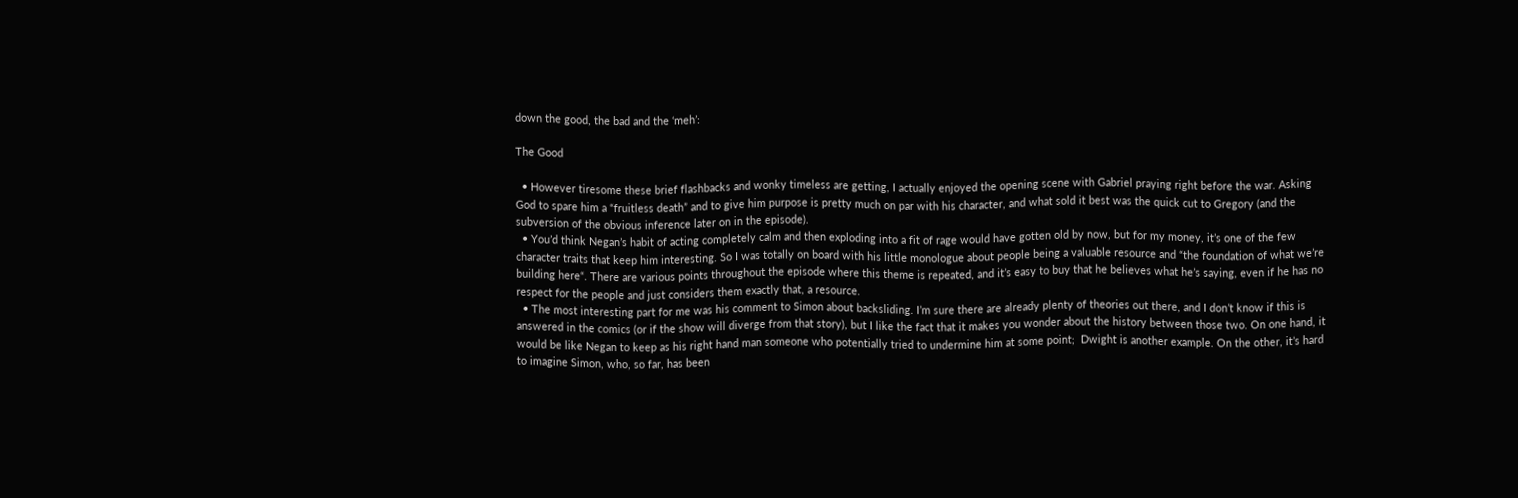down the good, the bad and the ‘meh’:

The Good

  • However tiresome these brief flashbacks and wonky timeless are getting, I actually enjoyed the opening scene with Gabriel praying right before the war. Asking God to spare him a “fruitless death” and to give him purpose is pretty much on par with his character, and what sold it best was the quick cut to Gregory (and the subversion of the obvious inference later on in the episode).
  • You’d think Negan’s habit of acting completely calm and then exploding into a fit of rage would have gotten old by now, but for my money, it’s one of the few character traits that keep him interesting. So I was totally on board with his little monologue about people being a valuable resource and “the foundation of what we’re building here“. There are various points throughout the episode where this theme is repeated, and it’s easy to buy that he believes what he’s saying, even if he has no respect for the people and just considers them exactly that, a resource.
  • The most interesting part for me was his comment to Simon about backsliding. I’m sure there are already plenty of theories out there, and I don’t know if this is answered in the comics (or if the show will diverge from that story), but I like the fact that it makes you wonder about the history between those two. On one hand, it would be like Negan to keep as his right hand man someone who potentially tried to undermine him at some point;  Dwight is another example. On the other, it’s hard to imagine Simon, who, so far, has been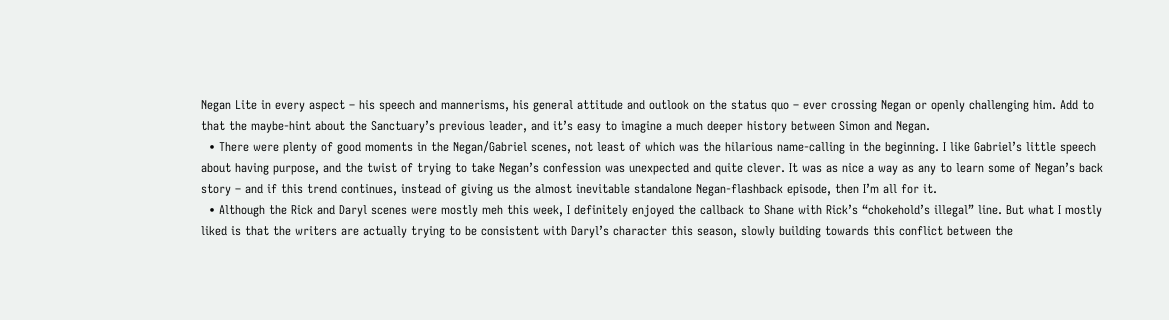Negan Lite in every aspect – his speech and mannerisms, his general attitude and outlook on the status quo – ever crossing Negan or openly challenging him. Add to that the maybe-hint about the Sanctuary’s previous leader, and it’s easy to imagine a much deeper history between Simon and Negan.
  • There were plenty of good moments in the Negan/Gabriel scenes, not least of which was the hilarious name-calling in the beginning. I like Gabriel’s little speech about having purpose, and the twist of trying to take Negan’s confession was unexpected and quite clever. It was as nice a way as any to learn some of Negan’s back story – and if this trend continues, instead of giving us the almost inevitable standalone Negan-flashback episode, then I’m all for it.
  • Although the Rick and Daryl scenes were mostly meh this week, I definitely enjoyed the callback to Shane with Rick’s “chokehold’s illegal” line. But what I mostly liked is that the writers are actually trying to be consistent with Daryl’s character this season, slowly building towards this conflict between the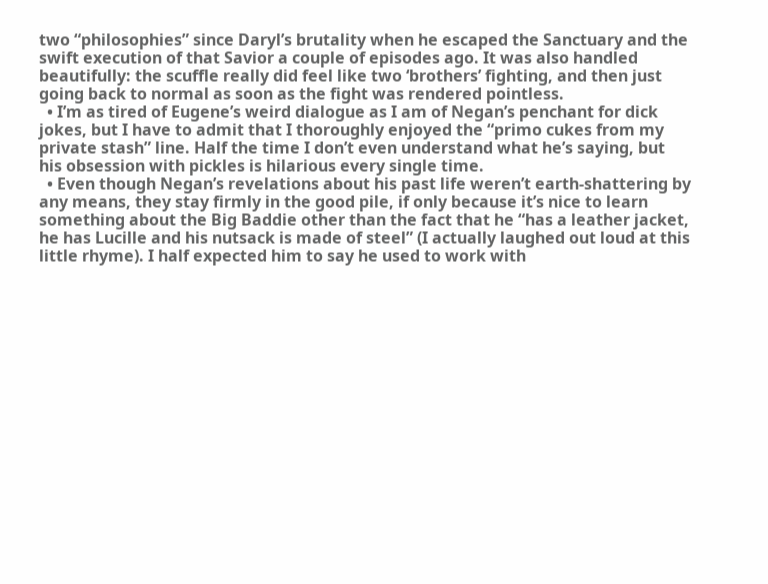two “philosophies” since Daryl’s brutality when he escaped the Sanctuary and the swift execution of that Savior a couple of episodes ago. It was also handled beautifully: the scuffle really did feel like two ‘brothers’ fighting, and then just going back to normal as soon as the fight was rendered pointless.
  • I’m as tired of Eugene’s weird dialogue as I am of Negan’s penchant for dick jokes, but I have to admit that I thoroughly enjoyed the “primo cukes from my private stash” line. Half the time I don’t even understand what he’s saying, but his obsession with pickles is hilarious every single time.
  • Even though Negan’s revelations about his past life weren’t earth-shattering by any means, they stay firmly in the good pile, if only because it’s nice to learn something about the Big Baddie other than the fact that he “has a leather jacket, he has Lucille and his nutsack is made of steel” (I actually laughed out loud at this little rhyme). I half expected him to say he used to work with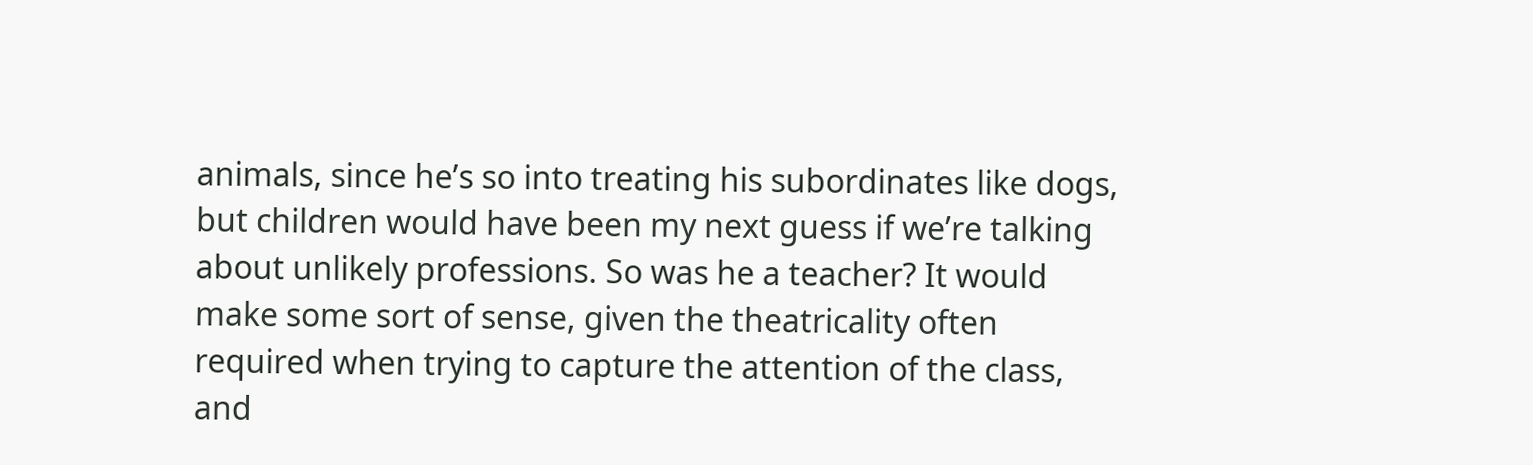animals, since he’s so into treating his subordinates like dogs, but children would have been my next guess if we’re talking about unlikely professions. So was he a teacher? It would make some sort of sense, given the theatricality often required when trying to capture the attention of the class, and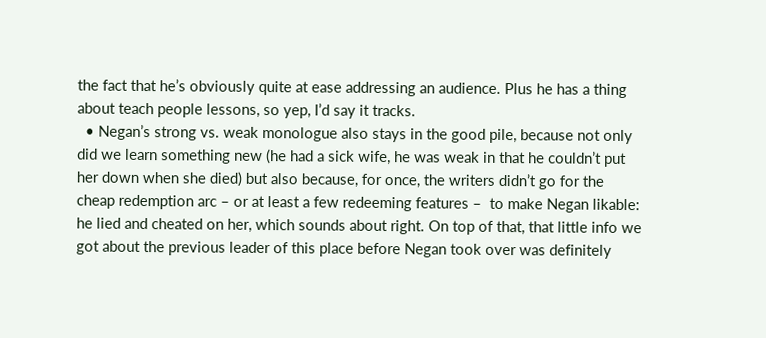the fact that he’s obviously quite at ease addressing an audience. Plus he has a thing about teach people lessons, so yep, I’d say it tracks.
  • Negan’s strong vs. weak monologue also stays in the good pile, because not only did we learn something new (he had a sick wife, he was weak in that he couldn’t put her down when she died) but also because, for once, the writers didn’t go for the cheap redemption arc – or at least a few redeeming features –  to make Negan likable: he lied and cheated on her, which sounds about right. On top of that, that little info we got about the previous leader of this place before Negan took over was definitely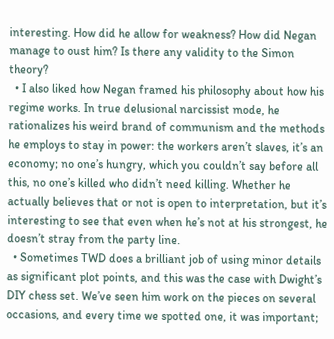interesting. How did he allow for weakness? How did Negan manage to oust him? Is there any validity to the Simon theory?
  • I also liked how Negan framed his philosophy about how his regime works. In true delusional narcissist mode, he rationalizes his weird brand of communism and the methods he employs to stay in power: the workers aren’t slaves, it’s an economy; no one’s hungry, which you couldn’t say before all this, no one’s killed who didn’t need killing. Whether he actually believes that or not is open to interpretation, but it’s interesting to see that even when he’s not at his strongest, he doesn’t stray from the party line.
  • Sometimes TWD does a brilliant job of using minor details as significant plot points, and this was the case with Dwight’s DIY chess set. We’ve seen him work on the pieces on several occasions, and every time we spotted one, it was important;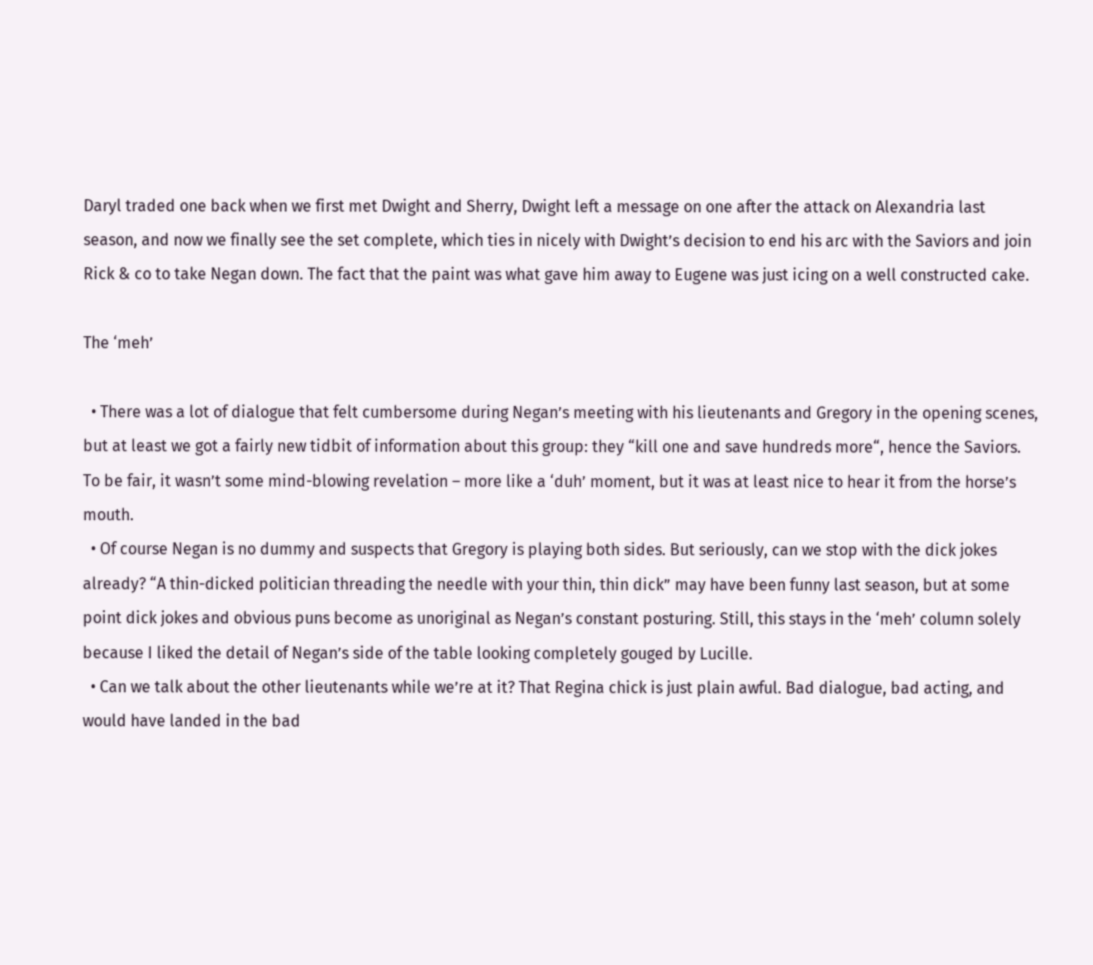Daryl traded one back when we first met Dwight and Sherry, Dwight left a message on one after the attack on Alexandria last season, and now we finally see the set complete, which ties in nicely with Dwight’s decision to end his arc with the Saviors and join Rick & co to take Negan down. The fact that the paint was what gave him away to Eugene was just icing on a well constructed cake.

The ‘meh’

  • There was a lot of dialogue that felt cumbersome during Negan’s meeting with his lieutenants and Gregory in the opening scenes, but at least we got a fairly new tidbit of information about this group: they “kill one and save hundreds more“, hence the Saviors. To be fair, it wasn’t some mind-blowing revelation – more like a ‘duh’ moment, but it was at least nice to hear it from the horse’s mouth.
  • Of course Negan is no dummy and suspects that Gregory is playing both sides. But seriously, can we stop with the dick jokes already? “A thin-dicked politician threading the needle with your thin, thin dick” may have been funny last season, but at some point dick jokes and obvious puns become as unoriginal as Negan’s constant posturing. Still, this stays in the ‘meh’ column solely because I liked the detail of Negan’s side of the table looking completely gouged by Lucille.
  • Can we talk about the other lieutenants while we’re at it? That Regina chick is just plain awful. Bad dialogue, bad acting, and would have landed in the bad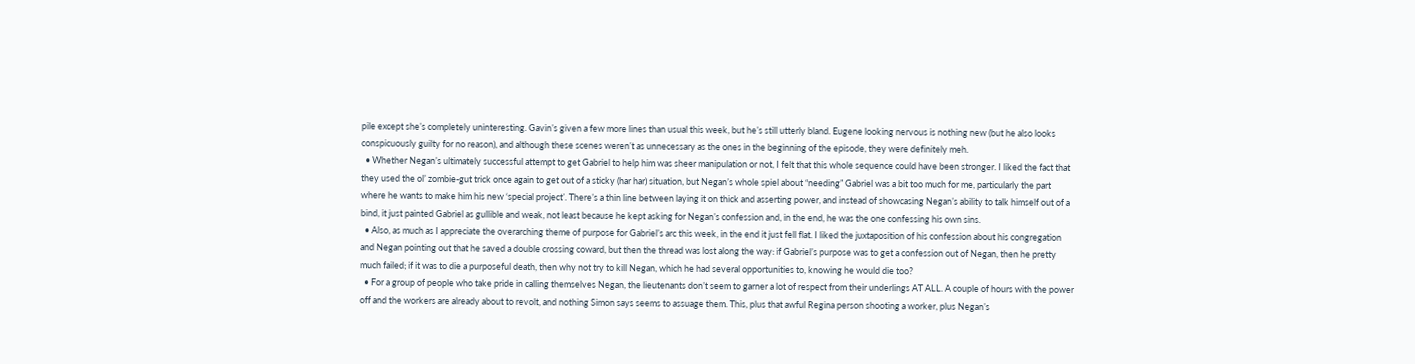pile except she’s completely uninteresting. Gavin’s given a few more lines than usual this week, but he’s still utterly bland. Eugene looking nervous is nothing new (but he also looks conspicuously guilty for no reason), and although these scenes weren’t as unnecessary as the ones in the beginning of the episode, they were definitely meh.
  • Whether Negan’s ultimately successful attempt to get Gabriel to help him was sheer manipulation or not, I felt that this whole sequence could have been stronger. I liked the fact that they used the ol’ zombie-gut trick once again to get out of a sticky (har har) situation, but Negan’s whole spiel about “needing” Gabriel was a bit too much for me, particularly the part where he wants to make him his new ‘special project’. There’s a thin line between laying it on thick and asserting power, and instead of showcasing Negan’s ability to talk himself out of a bind, it just painted Gabriel as gullible and weak, not least because he kept asking for Negan’s confession and, in the end, he was the one confessing his own sins.
  • Also, as much as I appreciate the overarching theme of purpose for Gabriel’s arc this week, in the end it just fell flat. I liked the juxtaposition of his confession about his congregation and Negan pointing out that he saved a double crossing coward, but then the thread was lost along the way: if Gabriel’s purpose was to get a confession out of Negan, then he pretty much failed; if it was to die a purposeful death, then why not try to kill Negan, which he had several opportunities to, knowing he would die too?
  • For a group of people who take pride in calling themselves Negan, the lieutenants don’t seem to garner a lot of respect from their underlings AT ALL. A couple of hours with the power off and the workers are already about to revolt, and nothing Simon says seems to assuage them. This, plus that awful Regina person shooting a worker, plus Negan’s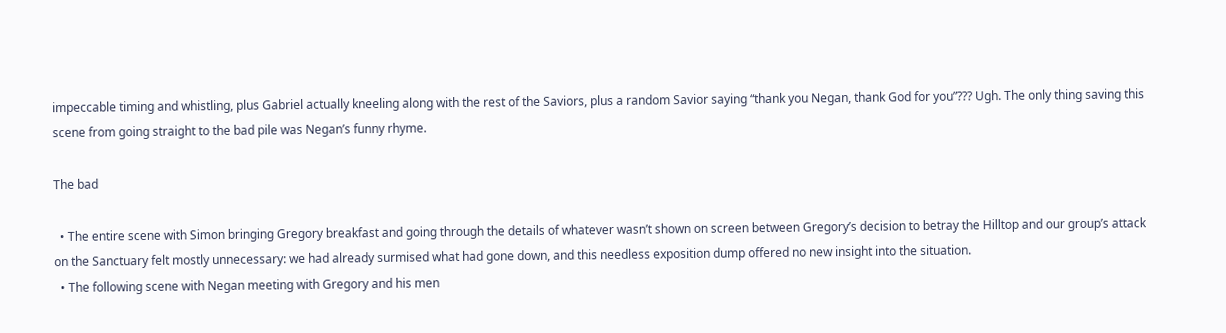impeccable timing and whistling, plus Gabriel actually kneeling along with the rest of the Saviors, plus a random Savior saying “thank you Negan, thank God for you”??? Ugh. The only thing saving this scene from going straight to the bad pile was Negan’s funny rhyme.

The bad

  • The entire scene with Simon bringing Gregory breakfast and going through the details of whatever wasn’t shown on screen between Gregory’s decision to betray the Hilltop and our group’s attack on the Sanctuary felt mostly unnecessary: we had already surmised what had gone down, and this needless exposition dump offered no new insight into the situation.
  • The following scene with Negan meeting with Gregory and his men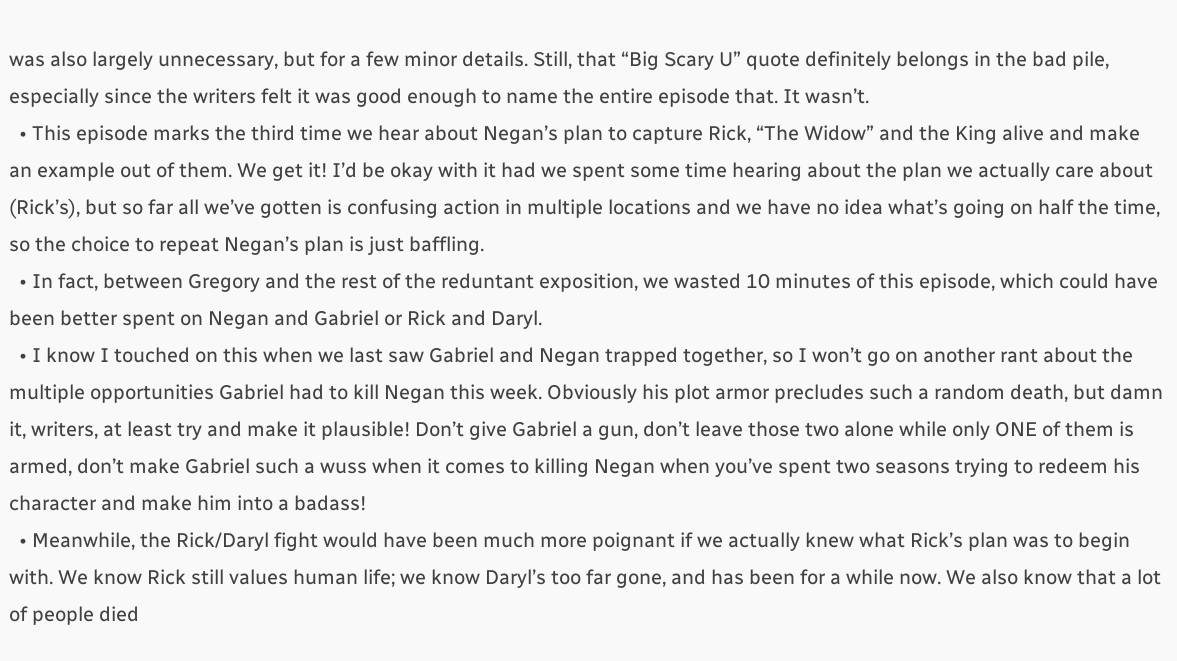was also largely unnecessary, but for a few minor details. Still, that “Big Scary U” quote definitely belongs in the bad pile, especially since the writers felt it was good enough to name the entire episode that. It wasn’t.
  • This episode marks the third time we hear about Negan’s plan to capture Rick, “The Widow” and the King alive and make an example out of them. We get it! I’d be okay with it had we spent some time hearing about the plan we actually care about (Rick’s), but so far all we’ve gotten is confusing action in multiple locations and we have no idea what’s going on half the time, so the choice to repeat Negan’s plan is just baffling.
  • In fact, between Gregory and the rest of the reduntant exposition, we wasted 10 minutes of this episode, which could have been better spent on Negan and Gabriel or Rick and Daryl.
  • I know I touched on this when we last saw Gabriel and Negan trapped together, so I won’t go on another rant about the multiple opportunities Gabriel had to kill Negan this week. Obviously his plot armor precludes such a random death, but damn it, writers, at least try and make it plausible! Don’t give Gabriel a gun, don’t leave those two alone while only ONE of them is armed, don’t make Gabriel such a wuss when it comes to killing Negan when you’ve spent two seasons trying to redeem his character and make him into a badass!
  • Meanwhile, the Rick/Daryl fight would have been much more poignant if we actually knew what Rick’s plan was to begin with. We know Rick still values human life; we know Daryl’s too far gone, and has been for a while now. We also know that a lot of people died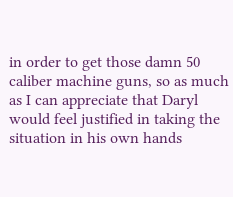in order to get those damn 50 caliber machine guns, so as much as I can appreciate that Daryl would feel justified in taking the situation in his own hands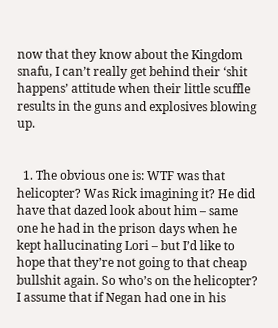now that they know about the Kingdom snafu, I can’t really get behind their ‘shit happens’ attitude when their little scuffle results in the guns and explosives blowing up.


  1. The obvious one is: WTF was that helicopter? Was Rick imagining it? He did have that dazed look about him – same one he had in the prison days when he kept hallucinating Lori – but I’d like to hope that they’re not going to that cheap bullshit again. So who’s on the helicopter? I assume that if Negan had one in his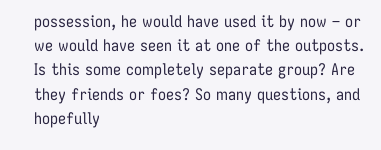possession, he would have used it by now – or we would have seen it at one of the outposts. Is this some completely separate group? Are they friends or foes? So many questions, and hopefully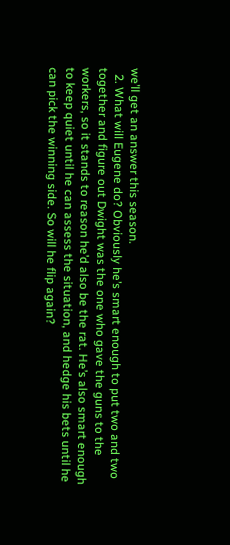we’ll get an answer this season.
  2. What will Eugene do? Obviously he’s smart enough to put two and two together and figure out Dwight was the one who gave the guns to the workers, so it stands to reason he’d also be the rat. He’s also smart enough to keep quiet until he can assess the situation, and hedge his bets until he can pick the winning side. So will he flip again?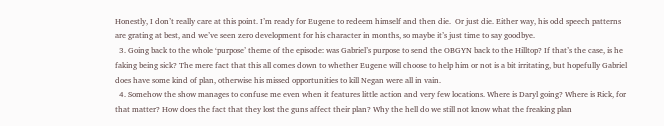Honestly, I don’t really care at this point. I’m ready for Eugene to redeem himself and then die.  Or just die. Either way, his odd speech patterns are grating at best, and we’ve seen zero development for his character in months, so maybe it’s just time to say goodbye.
  3. Going back to the whole ‘purpose’ theme of the episode: was Gabriel’s purpose to send the OBGYN back to the Hilltop? If that’s the case, is he faking being sick? The mere fact that this all comes down to whether Eugene will choose to help him or not is a bit irritating, but hopefully Gabriel does have some kind of plan, otherwise his missed opportunities to kill Negan were all in vain.
  4. Somehow the show manages to confuse me even when it features little action and very few locations. Where is Daryl going? Where is Rick, for that matter? How does the fact that they lost the guns affect their plan? Why the hell do we still not know what the freaking plan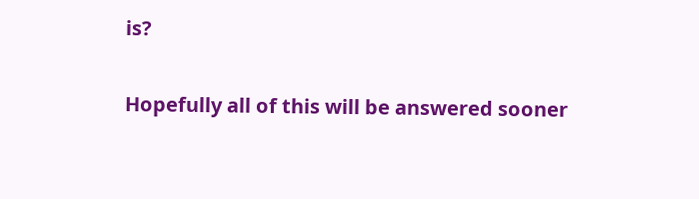is?

Hopefully all of this will be answered sooner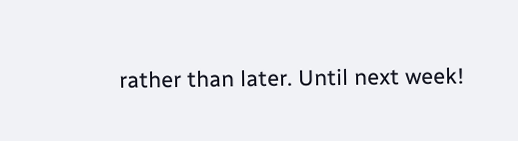rather than later. Until next week!